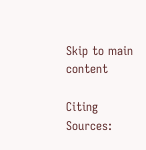Skip to main content

Citing Sources: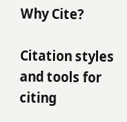Why Cite?

Citation styles and tools for citing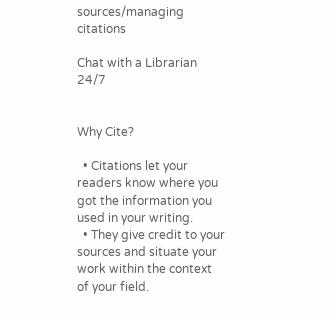sources/managing citations

Chat with a Librarian 24/7


Why Cite?

  • Citations let your readers know where you got the information you used in your writing.
  • They give credit to your sources and situate your work within the context of your field.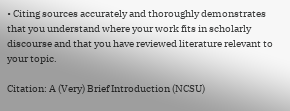• Citing sources accurately and thoroughly demonstrates that you understand where your work fits in scholarly discourse and that you have reviewed literature relevant to your topic.

Citation: A (Very) Brief Introduction (NCSU)